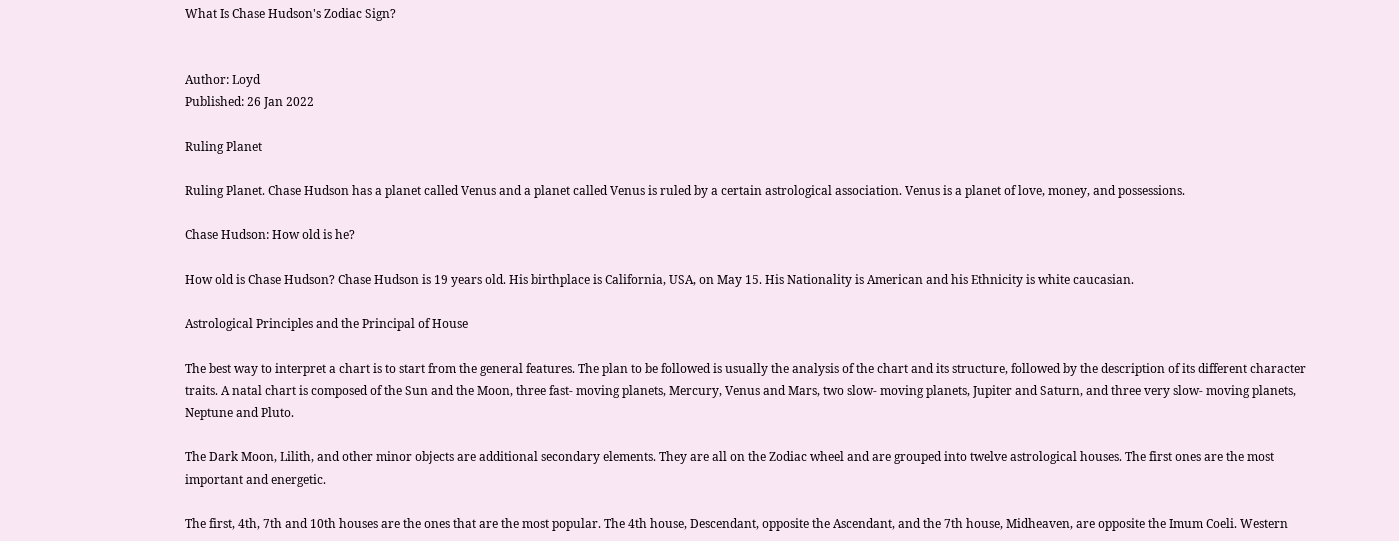What Is Chase Hudson's Zodiac Sign?


Author: Loyd
Published: 26 Jan 2022

Ruling Planet

Ruling Planet. Chase Hudson has a planet called Venus and a planet called Venus is ruled by a certain astrological association. Venus is a planet of love, money, and possessions.

Chase Hudson: How old is he?

How old is Chase Hudson? Chase Hudson is 19 years old. His birthplace is California, USA, on May 15. His Nationality is American and his Ethnicity is white caucasian.

Astrological Principles and the Principal of House

The best way to interpret a chart is to start from the general features. The plan to be followed is usually the analysis of the chart and its structure, followed by the description of its different character traits. A natal chart is composed of the Sun and the Moon, three fast- moving planets, Mercury, Venus and Mars, two slow- moving planets, Jupiter and Saturn, and three very slow- moving planets, Neptune and Pluto.

The Dark Moon, Lilith, and other minor objects are additional secondary elements. They are all on the Zodiac wheel and are grouped into twelve astrological houses. The first ones are the most important and energetic.

The first, 4th, 7th and 10th houses are the ones that are the most popular. The 4th house, Descendant, opposite the Ascendant, and the 7th house, Midheaven, are opposite the Imum Coeli. Western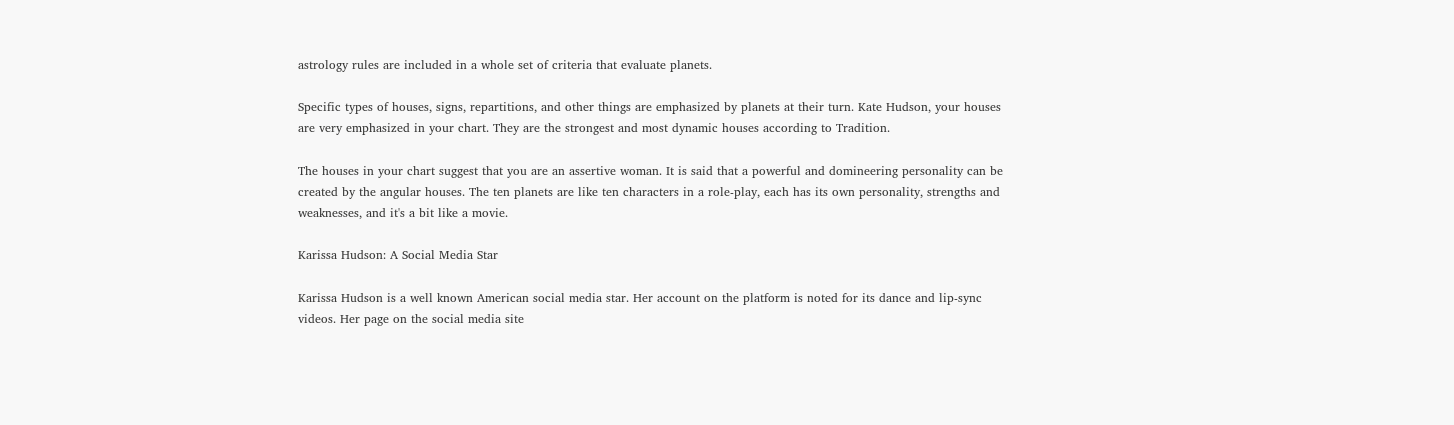astrology rules are included in a whole set of criteria that evaluate planets.

Specific types of houses, signs, repartitions, and other things are emphasized by planets at their turn. Kate Hudson, your houses are very emphasized in your chart. They are the strongest and most dynamic houses according to Tradition.

The houses in your chart suggest that you are an assertive woman. It is said that a powerful and domineering personality can be created by the angular houses. The ten planets are like ten characters in a role-play, each has its own personality, strengths and weaknesses, and it's a bit like a movie.

Karissa Hudson: A Social Media Star

Karissa Hudson is a well known American social media star. Her account on the platform is noted for its dance and lip-sync videos. Her page on the social media site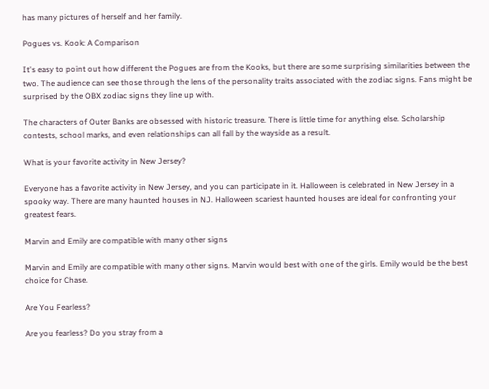has many pictures of herself and her family.

Pogues vs. Kook: A Comparison

It's easy to point out how different the Pogues are from the Kooks, but there are some surprising similarities between the two. The audience can see those through the lens of the personality traits associated with the zodiac signs. Fans might be surprised by the OBX zodiac signs they line up with.

The characters of Outer Banks are obsessed with historic treasure. There is little time for anything else. Scholarship contests, school marks, and even relationships can all fall by the wayside as a result.

What is your favorite activity in New Jersey?

Everyone has a favorite activity in New Jersey, and you can participate in it. Halloween is celebrated in New Jersey in a spooky way. There are many haunted houses in NJ. Halloween scariest haunted houses are ideal for confronting your greatest fears.

Marvin and Emily are compatible with many other signs

Marvin and Emily are compatible with many other signs. Marvin would best with one of the girls. Emily would be the best choice for Chase.

Are You Fearless?

Are you fearless? Do you stray from a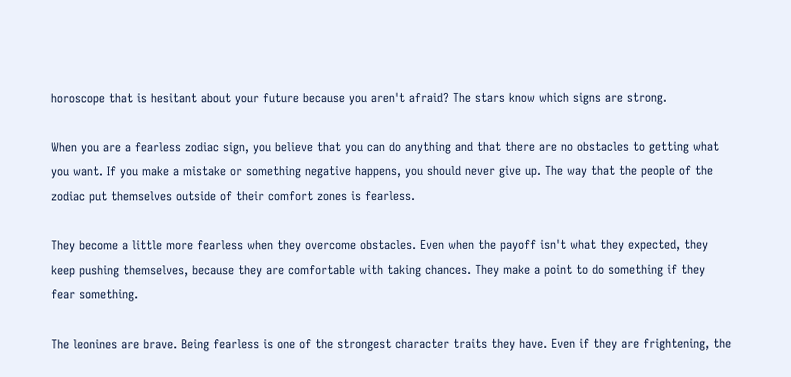horoscope that is hesitant about your future because you aren't afraid? The stars know which signs are strong.

When you are a fearless zodiac sign, you believe that you can do anything and that there are no obstacles to getting what you want. If you make a mistake or something negative happens, you should never give up. The way that the people of the zodiac put themselves outside of their comfort zones is fearless.

They become a little more fearless when they overcome obstacles. Even when the payoff isn't what they expected, they keep pushing themselves, because they are comfortable with taking chances. They make a point to do something if they fear something.

The leonines are brave. Being fearless is one of the strongest character traits they have. Even if they are frightening, the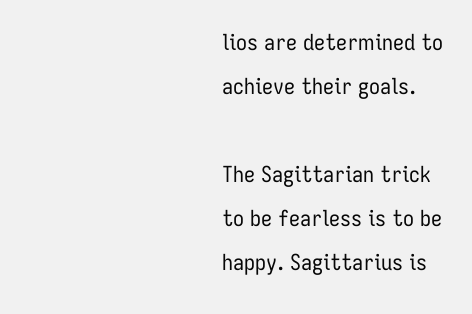lios are determined to achieve their goals.

The Sagittarian trick to be fearless is to be happy. Sagittarius is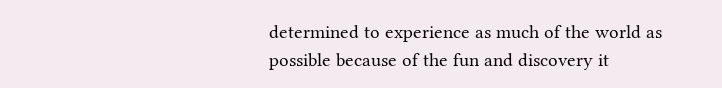determined to experience as much of the world as possible because of the fun and discovery it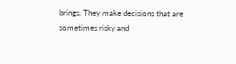brings. They make decisions that are sometimes risky and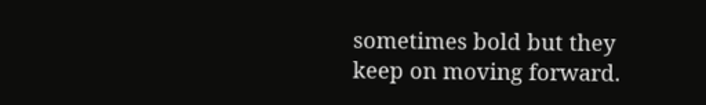sometimes bold but they keep on moving forward.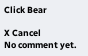Click Bear

X Cancel
No comment yet.